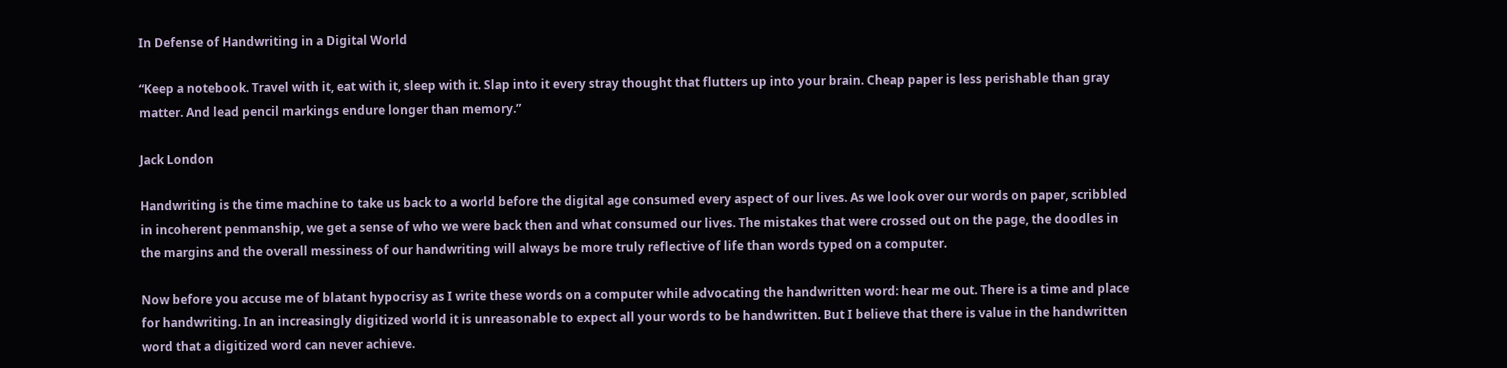In Defense of Handwriting in a Digital World

“Keep a notebook. Travel with it, eat with it, sleep with it. Slap into it every stray thought that flutters up into your brain. Cheap paper is less perishable than gray matter. And lead pencil markings endure longer than memory.”

Jack London

Handwriting is the time machine to take us back to a world before the digital age consumed every aspect of our lives. As we look over our words on paper, scribbled in incoherent penmanship, we get a sense of who we were back then and what consumed our lives. The mistakes that were crossed out on the page, the doodles in the margins and the overall messiness of our handwriting will always be more truly reflective of life than words typed on a computer.

Now before you accuse me of blatant hypocrisy as I write these words on a computer while advocating the handwritten word: hear me out. There is a time and place for handwriting. In an increasingly digitized world it is unreasonable to expect all your words to be handwritten. But I believe that there is value in the handwritten word that a digitized word can never achieve.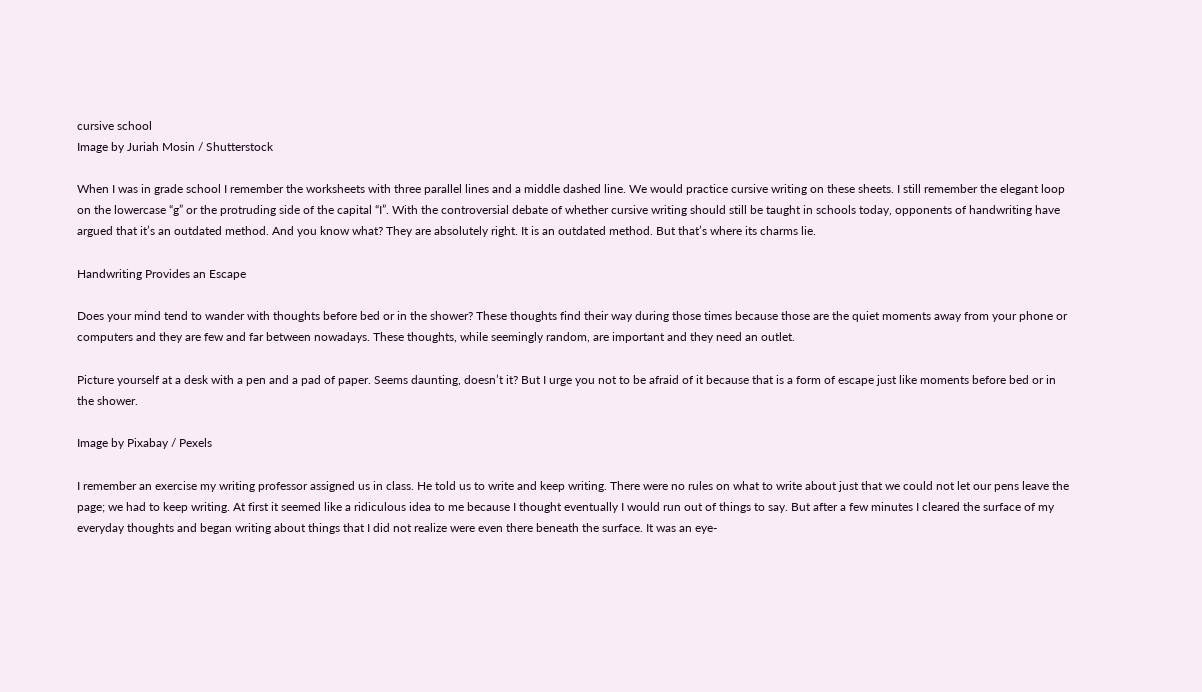cursive school
Image by Juriah Mosin / Shutterstock

When I was in grade school I remember the worksheets with three parallel lines and a middle dashed line. We would practice cursive writing on these sheets. I still remember the elegant loop on the lowercase “g” or the protruding side of the capital “I”. With the controversial debate of whether cursive writing should still be taught in schools today, opponents of handwriting have argued that it’s an outdated method. And you know what? They are absolutely right. It is an outdated method. But that’s where its charms lie.

Handwriting Provides an Escape

Does your mind tend to wander with thoughts before bed or in the shower? These thoughts find their way during those times because those are the quiet moments away from your phone or computers and they are few and far between nowadays. These thoughts, while seemingly random, are important and they need an outlet.

Picture yourself at a desk with a pen and a pad of paper. Seems daunting, doesn’t it? But I urge you not to be afraid of it because that is a form of escape just like moments before bed or in the shower.

Image by Pixabay / Pexels

I remember an exercise my writing professor assigned us in class. He told us to write and keep writing. There were no rules on what to write about just that we could not let our pens leave the page; we had to keep writing. At first it seemed like a ridiculous idea to me because I thought eventually I would run out of things to say. But after a few minutes I cleared the surface of my everyday thoughts and began writing about things that I did not realize were even there beneath the surface. It was an eye-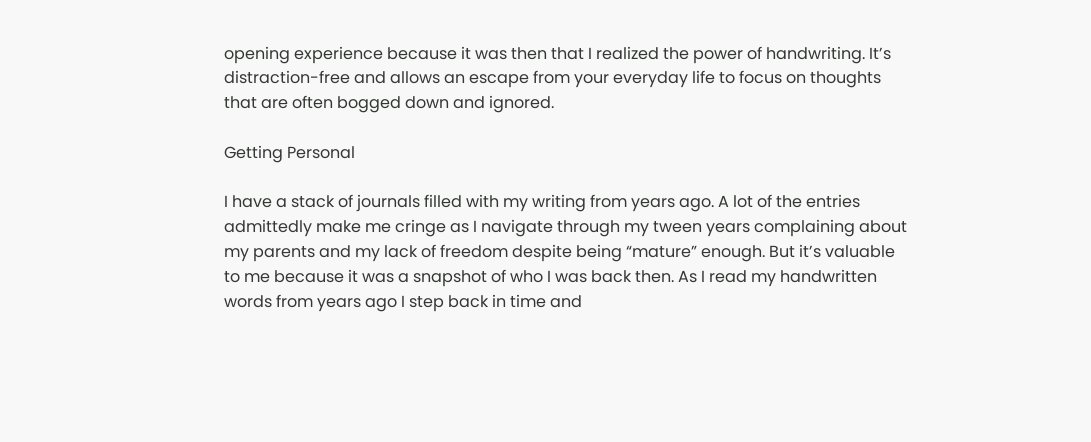opening experience because it was then that I realized the power of handwriting. It’s distraction-free and allows an escape from your everyday life to focus on thoughts that are often bogged down and ignored.

Getting Personal

I have a stack of journals filled with my writing from years ago. A lot of the entries admittedly make me cringe as I navigate through my tween years complaining about my parents and my lack of freedom despite being “mature” enough. But it’s valuable to me because it was a snapshot of who I was back then. As I read my handwritten words from years ago I step back in time and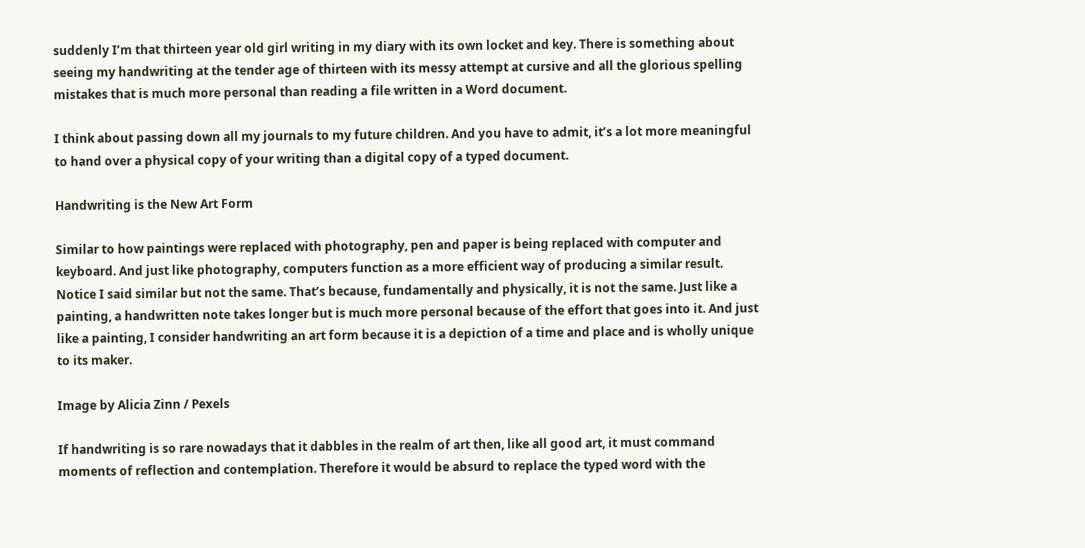suddenly I’m that thirteen year old girl writing in my diary with its own locket and key. There is something about seeing my handwriting at the tender age of thirteen with its messy attempt at cursive and all the glorious spelling mistakes that is much more personal than reading a file written in a Word document.

I think about passing down all my journals to my future children. And you have to admit, it’s a lot more meaningful to hand over a physical copy of your writing than a digital copy of a typed document.

Handwriting is the New Art Form

Similar to how paintings were replaced with photography, pen and paper is being replaced with computer and keyboard. And just like photography, computers function as a more efficient way of producing a similar result. Notice I said similar but not the same. That’s because, fundamentally and physically, it is not the same. Just like a painting, a handwritten note takes longer but is much more personal because of the effort that goes into it. And just like a painting, I consider handwriting an art form because it is a depiction of a time and place and is wholly unique to its maker.

Image by Alicia Zinn / Pexels

If handwriting is so rare nowadays that it dabbles in the realm of art then, like all good art, it must command moments of reflection and contemplation. Therefore it would be absurd to replace the typed word with the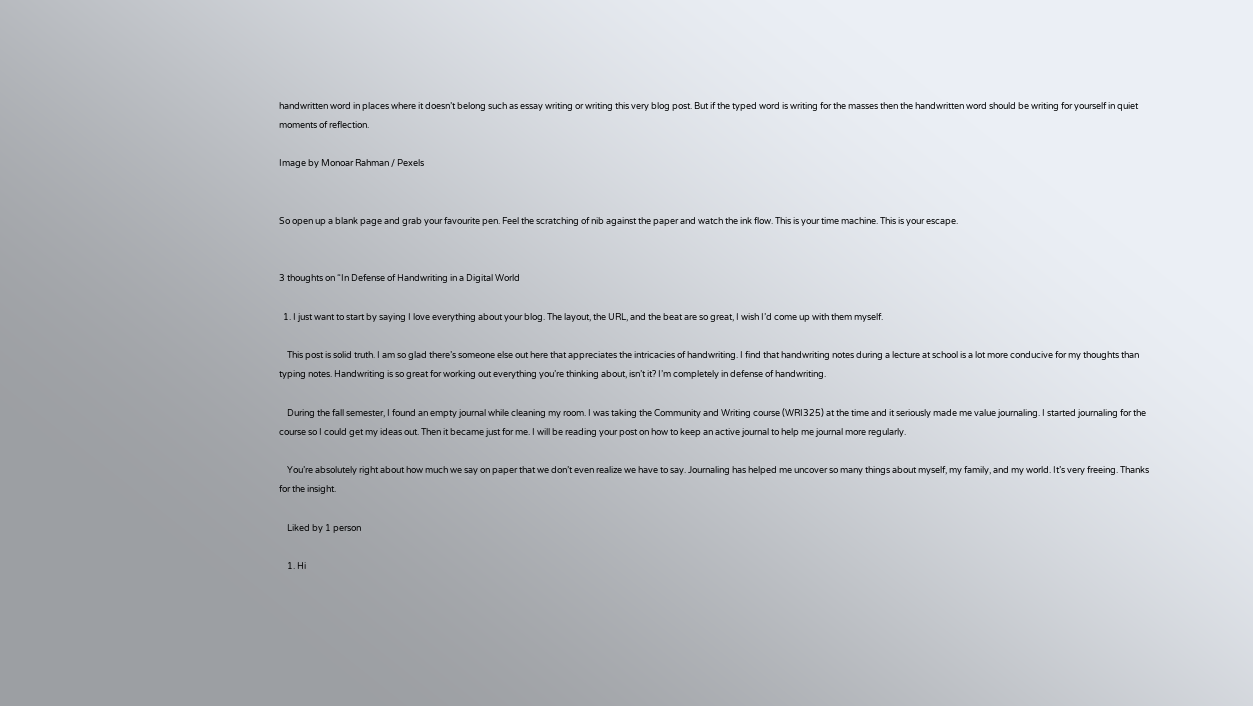handwritten word in places where it doesn’t belong such as essay writing or writing this very blog post. But if the typed word is writing for the masses then the handwritten word should be writing for yourself in quiet moments of reflection.

Image by Monoar Rahman / Pexels


So open up a blank page and grab your favourite pen. Feel the scratching of nib against the paper and watch the ink flow. This is your time machine. This is your escape.


3 thoughts on “In Defense of Handwriting in a Digital World

  1. I just want to start by saying I love everything about your blog. The layout, the URL, and the beat are so great, I wish I’d come up with them myself.

    This post is solid truth. I am so glad there’s someone else out here that appreciates the intricacies of handwriting. I find that handwriting notes during a lecture at school is a lot more conducive for my thoughts than typing notes. Handwriting is so great for working out everything you’re thinking about, isn’t it? I’m completely in defense of handwriting.

    During the fall semester, I found an empty journal while cleaning my room. I was taking the Community and Writing course (WRI325) at the time and it seriously made me value journaling. I started journaling for the course so I could get my ideas out. Then it became just for me. I will be reading your post on how to keep an active journal to help me journal more regularly.

    You’re absolutely right about how much we say on paper that we don’t even realize we have to say. Journaling has helped me uncover so many things about myself, my family, and my world. It’s very freeing. Thanks for the insight.

    Liked by 1 person

    1. Hi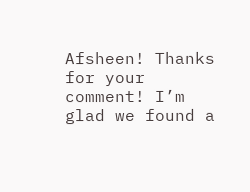Afsheen! Thanks for your comment! I’m glad we found a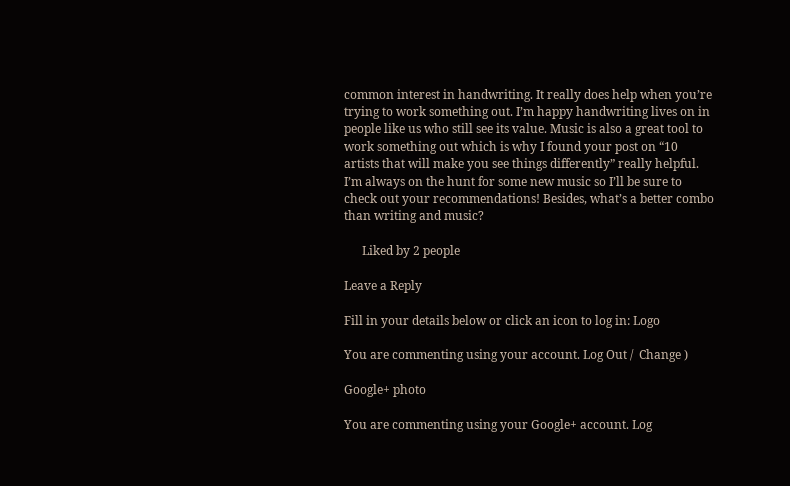common interest in handwriting. It really does help when you’re trying to work something out. I’m happy handwriting lives on in people like us who still see its value. Music is also a great tool to work something out which is why I found your post on “10 artists that will make you see things differently” really helpful. I’m always on the hunt for some new music so I’ll be sure to check out your recommendations! Besides, what’s a better combo than writing and music?

      Liked by 2 people

Leave a Reply

Fill in your details below or click an icon to log in: Logo

You are commenting using your account. Log Out /  Change )

Google+ photo

You are commenting using your Google+ account. Log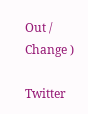Out /  Change )

Twitter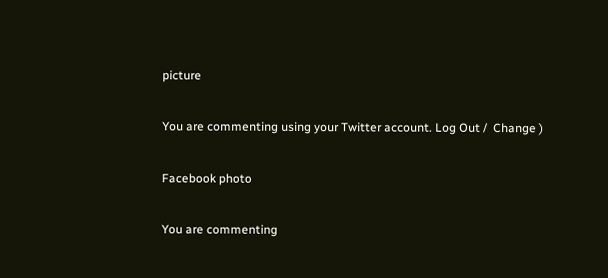picture

You are commenting using your Twitter account. Log Out /  Change )

Facebook photo

You are commenting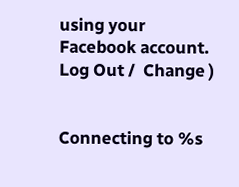using your Facebook account. Log Out /  Change )


Connecting to %s